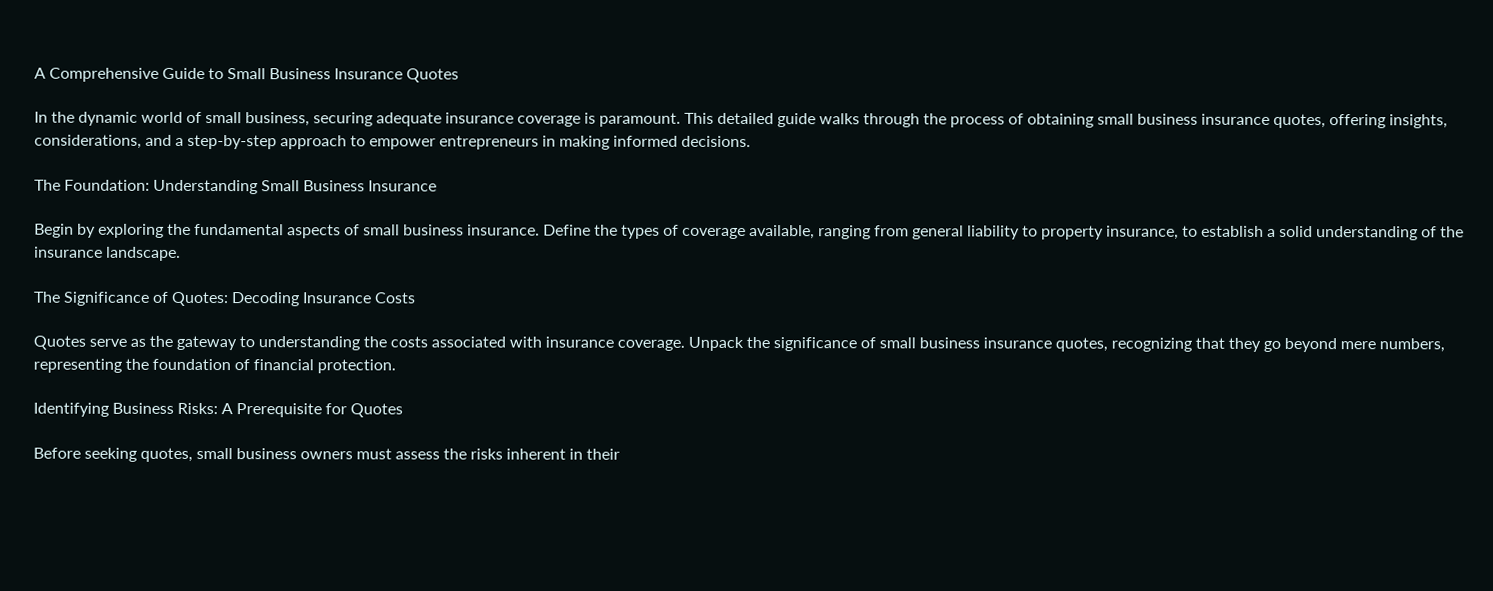A Comprehensive Guide to Small Business Insurance Quotes

In the dynamic world of small business, securing adequate insurance coverage is paramount. This detailed guide walks through the process of obtaining small business insurance quotes, offering insights, considerations, and a step-by-step approach to empower entrepreneurs in making informed decisions.

The Foundation: Understanding Small Business Insurance

Begin by exploring the fundamental aspects of small business insurance. Define the types of coverage available, ranging from general liability to property insurance, to establish a solid understanding of the insurance landscape.

The Significance of Quotes: Decoding Insurance Costs

Quotes serve as the gateway to understanding the costs associated with insurance coverage. Unpack the significance of small business insurance quotes, recognizing that they go beyond mere numbers, representing the foundation of financial protection.

Identifying Business Risks: A Prerequisite for Quotes

Before seeking quotes, small business owners must assess the risks inherent in their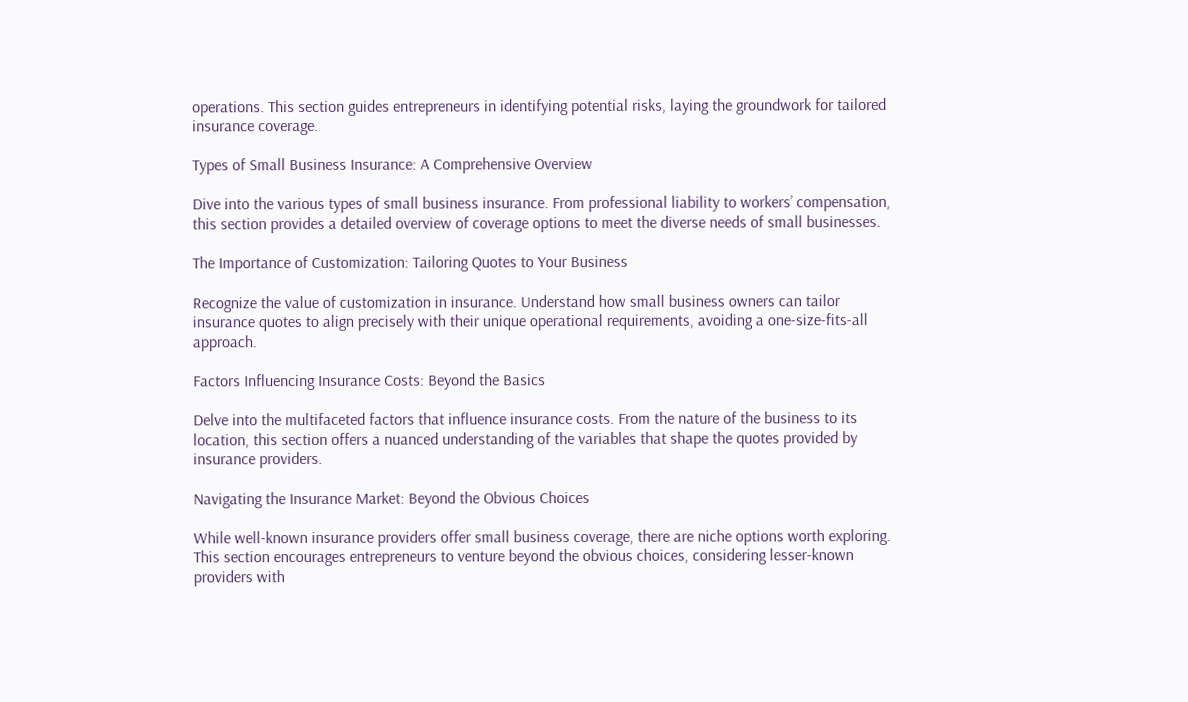operations. This section guides entrepreneurs in identifying potential risks, laying the groundwork for tailored insurance coverage.

Types of Small Business Insurance: A Comprehensive Overview

Dive into the various types of small business insurance. From professional liability to workers’ compensation, this section provides a detailed overview of coverage options to meet the diverse needs of small businesses.

The Importance of Customization: Tailoring Quotes to Your Business

Recognize the value of customization in insurance. Understand how small business owners can tailor insurance quotes to align precisely with their unique operational requirements, avoiding a one-size-fits-all approach.

Factors Influencing Insurance Costs: Beyond the Basics

Delve into the multifaceted factors that influence insurance costs. From the nature of the business to its location, this section offers a nuanced understanding of the variables that shape the quotes provided by insurance providers.

Navigating the Insurance Market: Beyond the Obvious Choices

While well-known insurance providers offer small business coverage, there are niche options worth exploring. This section encourages entrepreneurs to venture beyond the obvious choices, considering lesser-known providers with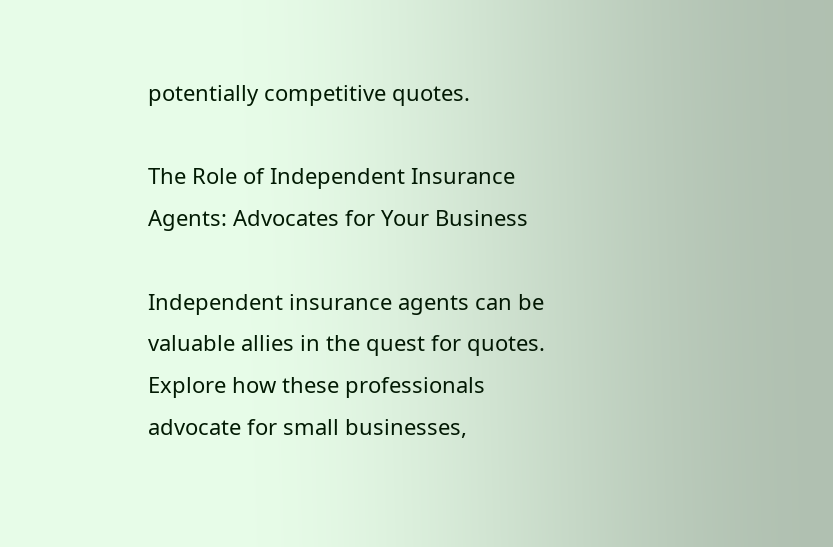potentially competitive quotes.

The Role of Independent Insurance Agents: Advocates for Your Business

Independent insurance agents can be valuable allies in the quest for quotes. Explore how these professionals advocate for small businesses,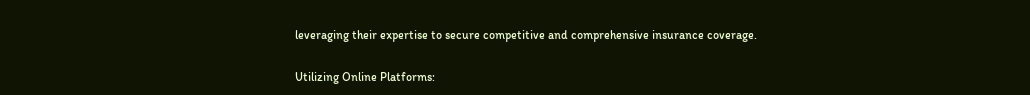leveraging their expertise to secure competitive and comprehensive insurance coverage.

Utilizing Online Platforms: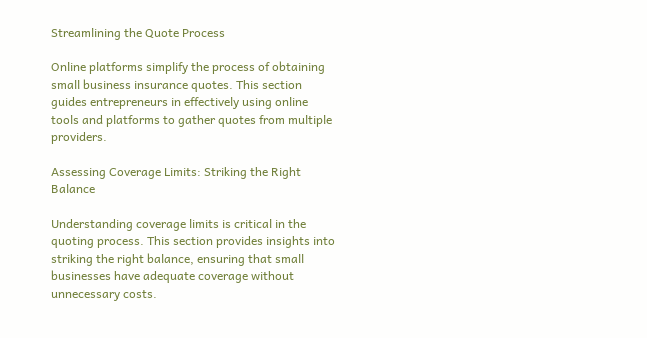Streamlining the Quote Process

Online platforms simplify the process of obtaining small business insurance quotes. This section guides entrepreneurs in effectively using online tools and platforms to gather quotes from multiple providers.

Assessing Coverage Limits: Striking the Right Balance

Understanding coverage limits is critical in the quoting process. This section provides insights into striking the right balance, ensuring that small businesses have adequate coverage without unnecessary costs.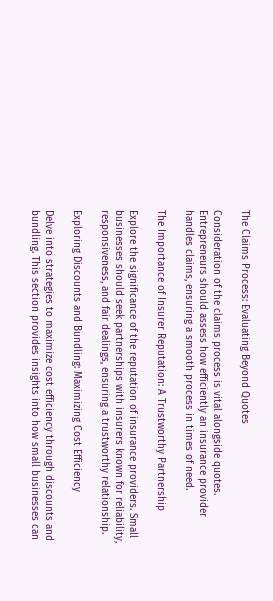The Claims Process: Evaluating Beyond Quotes

Consideration of the claims process is vital alongside quotes. Entrepreneurs should assess how efficiently an insurance provider handles claims, ensuring a smooth process in times of need.

The Importance of Insurer Reputation: A Trustworthy Partnership

Explore the significance of the reputation of insurance providers. Small businesses should seek partnerships with insurers known for reliability, responsiveness, and fair dealings, ensuring a trustworthy relationship.

Exploring Discounts and Bundling: Maximizing Cost Efficiency

Delve into strategies to maximize cost efficiency through discounts and bundling. This section provides insights into how small businesses can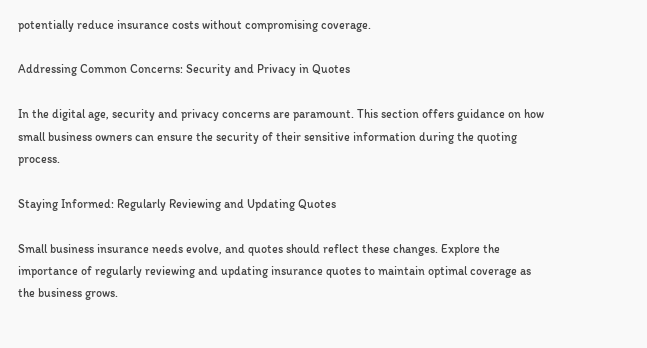potentially reduce insurance costs without compromising coverage.

Addressing Common Concerns: Security and Privacy in Quotes

In the digital age, security and privacy concerns are paramount. This section offers guidance on how small business owners can ensure the security of their sensitive information during the quoting process.

Staying Informed: Regularly Reviewing and Updating Quotes

Small business insurance needs evolve, and quotes should reflect these changes. Explore the importance of regularly reviewing and updating insurance quotes to maintain optimal coverage as the business grows.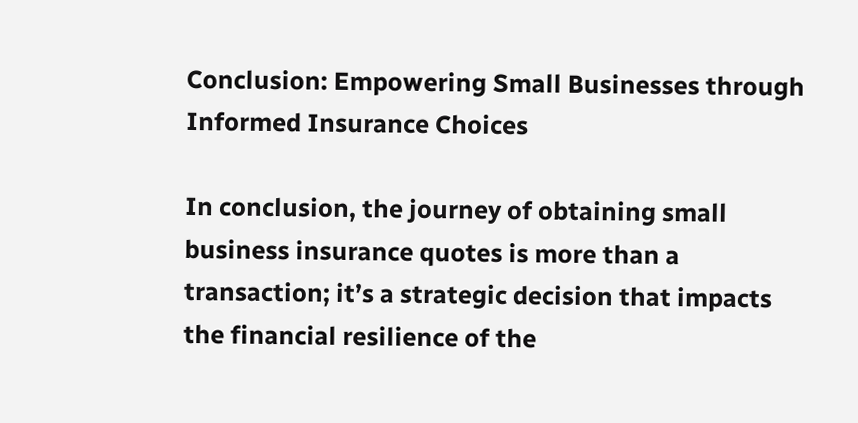Conclusion: Empowering Small Businesses through Informed Insurance Choices

In conclusion, the journey of obtaining small business insurance quotes is more than a transaction; it’s a strategic decision that impacts the financial resilience of the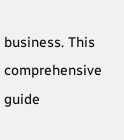business. This comprehensive guide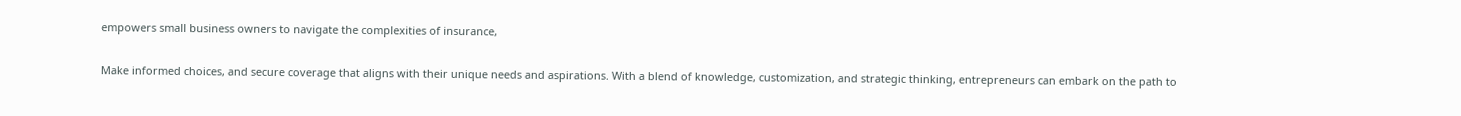empowers small business owners to navigate the complexities of insurance,

Make informed choices, and secure coverage that aligns with their unique needs and aspirations. With a blend of knowledge, customization, and strategic thinking, entrepreneurs can embark on the path to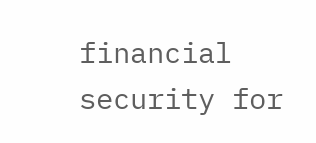financial security for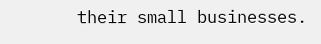their small businesses.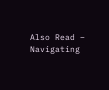Also Read – Navigating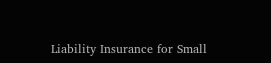Liability Insurance for Small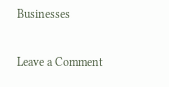Businesses

Leave a Comment